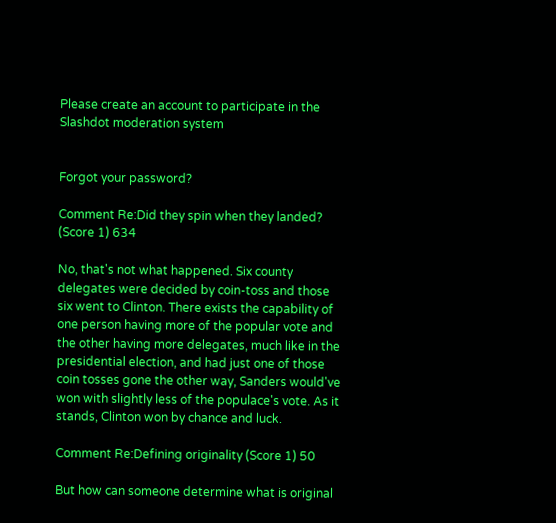Please create an account to participate in the Slashdot moderation system


Forgot your password?

Comment Re:Did they spin when they landed? (Score 1) 634

No, that's not what happened. Six county delegates were decided by coin-toss and those six went to Clinton. There exists the capability of one person having more of the popular vote and the other having more delegates, much like in the presidential election, and had just one of those coin tosses gone the other way, Sanders would've won with slightly less of the populace's vote. As it stands, Clinton won by chance and luck.

Comment Re:Defining originality (Score 1) 50

But how can someone determine what is original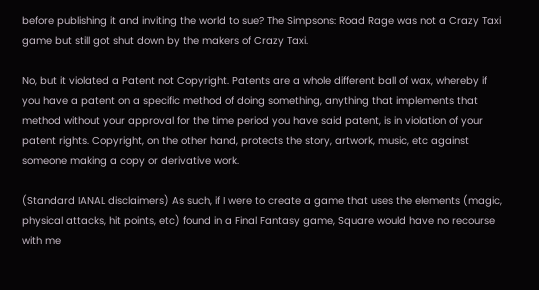before publishing it and inviting the world to sue? The Simpsons: Road Rage was not a Crazy Taxi game but still got shut down by the makers of Crazy Taxi.

No, but it violated a Patent not Copyright. Patents are a whole different ball of wax, whereby if you have a patent on a specific method of doing something, anything that implements that method without your approval for the time period you have said patent, is in violation of your patent rights. Copyright, on the other hand, protects the story, artwork, music, etc against someone making a copy or derivative work.

(Standard IANAL disclaimers) As such, if I were to create a game that uses the elements (magic, physical attacks, hit points, etc) found in a Final Fantasy game, Square would have no recourse with me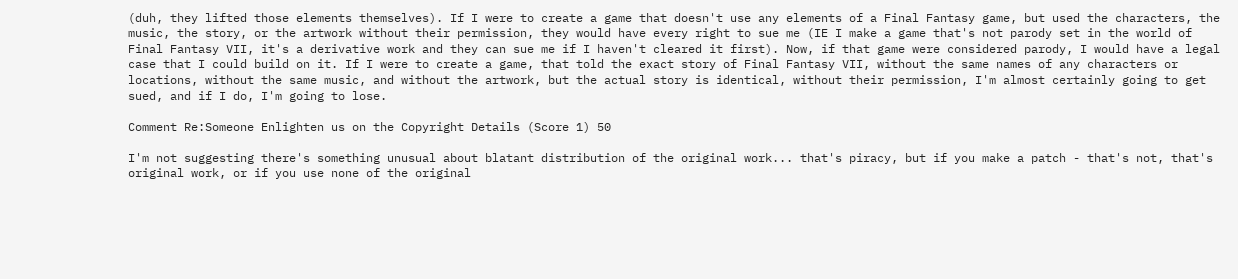(duh, they lifted those elements themselves). If I were to create a game that doesn't use any elements of a Final Fantasy game, but used the characters, the music, the story, or the artwork without their permission, they would have every right to sue me (IE I make a game that's not parody set in the world of Final Fantasy VII, it's a derivative work and they can sue me if I haven't cleared it first). Now, if that game were considered parody, I would have a legal case that I could build on it. If I were to create a game, that told the exact story of Final Fantasy VII, without the same names of any characters or locations, without the same music, and without the artwork, but the actual story is identical, without their permission, I'm almost certainly going to get sued, and if I do, I'm going to lose.

Comment Re:Someone Enlighten us on the Copyright Details (Score 1) 50

I'm not suggesting there's something unusual about blatant distribution of the original work... that's piracy, but if you make a patch - that's not, that's original work, or if you use none of the original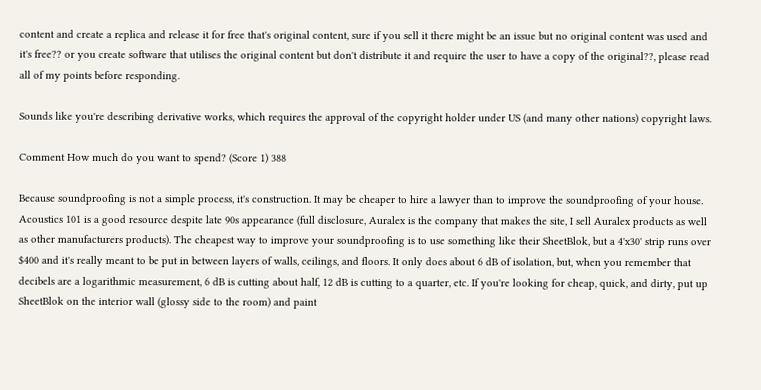content and create a replica and release it for free that's original content, sure if you sell it there might be an issue but no original content was used and it's free?? or you create software that utilises the original content but don't distribute it and require the user to have a copy of the original??, please read all of my points before responding.

Sounds like you're describing derivative works, which requires the approval of the copyright holder under US (and many other nations) copyright laws.

Comment How much do you want to spend? (Score 1) 388

Because soundproofing is not a simple process, it's construction. It may be cheaper to hire a lawyer than to improve the soundproofing of your house. Acoustics 101 is a good resource despite late 90s appearance (full disclosure, Auralex is the company that makes the site, I sell Auralex products as well as other manufacturers products). The cheapest way to improve your soundproofing is to use something like their SheetBlok, but a 4'x30' strip runs over $400 and it's really meant to be put in between layers of walls, ceilings, and floors. It only does about 6 dB of isolation, but, when you remember that decibels are a logarithmic measurement, 6 dB is cutting about half, 12 dB is cutting to a quarter, etc. If you're looking for cheap, quick, and dirty, put up SheetBlok on the interior wall (glossy side to the room) and paint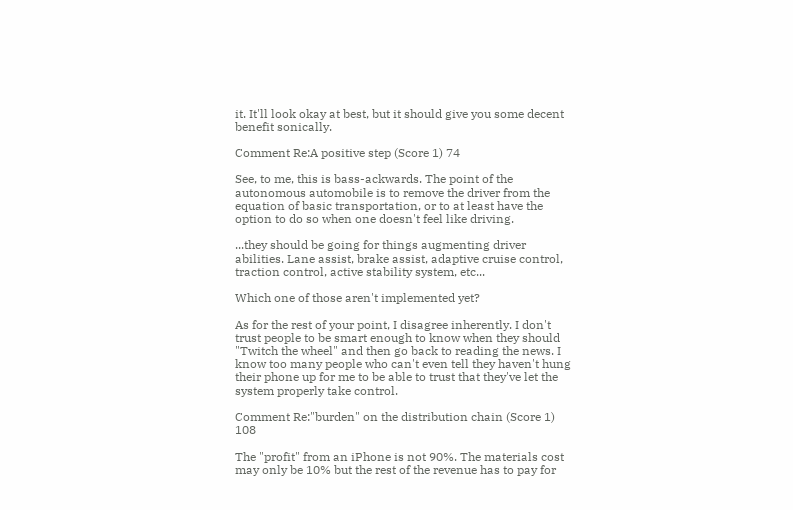it. It'll look okay at best, but it should give you some decent benefit sonically.

Comment Re:A positive step (Score 1) 74

See, to me, this is bass-ackwards. The point of the autonomous automobile is to remove the driver from the equation of basic transportation, or to at least have the option to do so when one doesn't feel like driving.

...they should be going for things augmenting driver abilities. Lane assist, brake assist, adaptive cruise control, traction control, active stability system, etc...

Which one of those aren't implemented yet?

As for the rest of your point, I disagree inherently. I don't trust people to be smart enough to know when they should "Twitch the wheel" and then go back to reading the news. I know too many people who can't even tell they haven't hung their phone up for me to be able to trust that they've let the system properly take control.

Comment Re:"burden" on the distribution chain (Score 1) 108

The "profit" from an iPhone is not 90%. The materials cost may only be 10% but the rest of the revenue has to pay for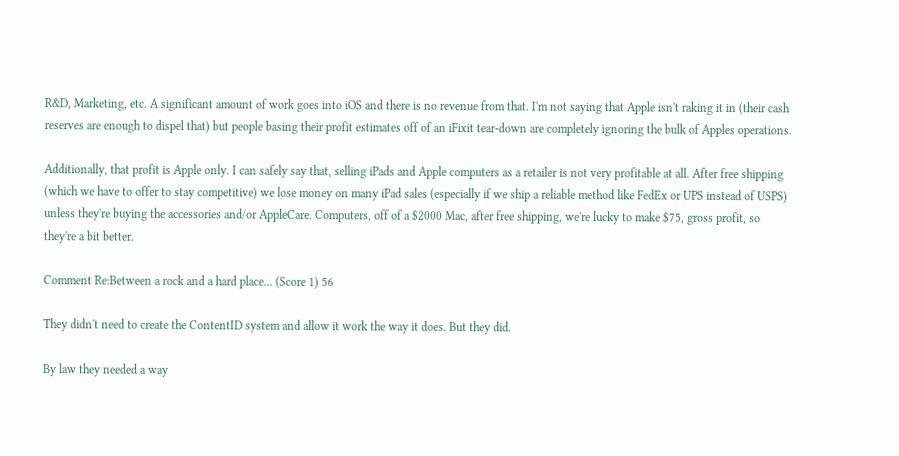R&D, Marketing, etc. A significant amount of work goes into iOS and there is no revenue from that. I'm not saying that Apple isn't raking it in (their cash reserves are enough to dispel that) but people basing their profit estimates off of an iFixit tear-down are completely ignoring the bulk of Apples operations.

Additionally, that profit is Apple only. I can safely say that, selling iPads and Apple computers as a retailer is not very profitable at all. After free shipping (which we have to offer to stay competitive) we lose money on many iPad sales (especially if we ship a reliable method like FedEx or UPS instead of USPS) unless they're buying the accessories and/or AppleCare. Computers, off of a $2000 Mac, after free shipping, we're lucky to make $75, gross profit, so they're a bit better.

Comment Re:Between a rock and a hard place... (Score 1) 56

They didn't need to create the ContentID system and allow it work the way it does. But they did.

By law they needed a way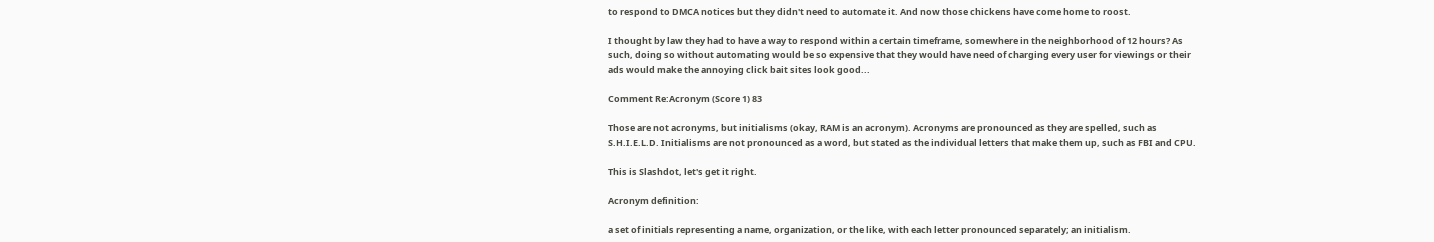to respond to DMCA notices but they didn't need to automate it. And now those chickens have come home to roost.

I thought by law they had to have a way to respond within a certain timeframe, somewhere in the neighborhood of 12 hours? As such, doing so without automating would be so expensive that they would have need of charging every user for viewings or their ads would make the annoying click bait sites look good...

Comment Re:Acronym (Score 1) 83

Those are not acronyms, but initialisms (okay, RAM is an acronym). Acronyms are pronounced as they are spelled, such as S.H.I.E.L.D. Initialisms are not pronounced as a word, but stated as the individual letters that make them up, such as FBI and CPU.

This is Slashdot, let's get it right.

Acronym definition:

a set of initials representing a name, organization, or the like, with each letter pronounced separately; an initialism.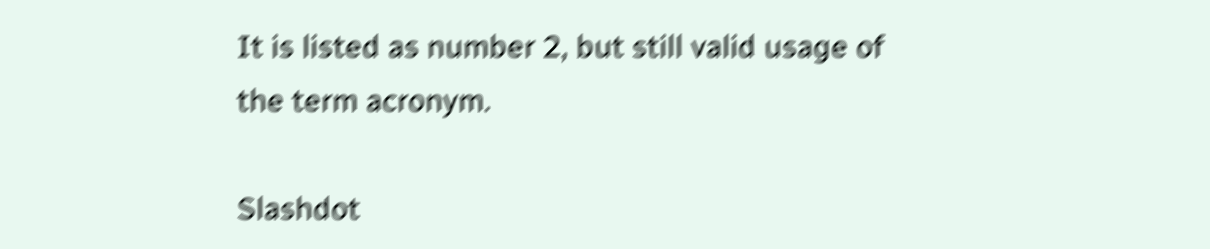It is listed as number 2, but still valid usage of the term acronym.

Slashdot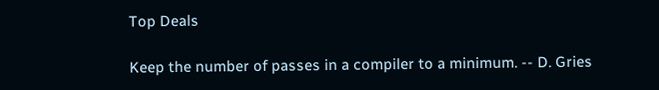Top Deals

Keep the number of passes in a compiler to a minimum. -- D. Gries